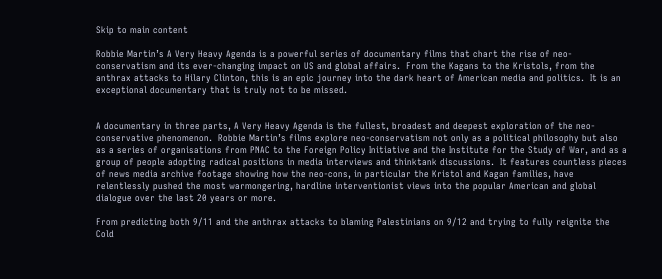Skip to main content

Robbie Martin’s A Very Heavy Agenda is a powerful series of documentary films that chart the rise of neo-conservatism and its ever-changing impact on US and global affairs.  From the Kagans to the Kristols, from the anthrax attacks to Hilary Clinton, this is an epic journey into the dark heart of American media and politics.  It is an exceptional documentary that is truly not to be missed.


A documentary in three parts, A Very Heavy Agenda is the fullest, broadest and deepest exploration of the neo-conservative phenomenon.  Robbie Martin’s films explore neo-conservatism not only as a political philosophy but also as a series of organisations from PNAC to the Foreign Policy Initiative and the Institute for the Study of War, and as a group of people adopting radical positions in media interviews and thinktank discussions.  It features countless pieces of news media archive footage showing how the neo-cons, in particular the Kristol and Kagan families, have relentlessly pushed the most warmongering, hardline interventionist views into the popular American and global dialogue over the last 20 years or more.

From predicting both 9/11 and the anthrax attacks to blaming Palestinians on 9/12 and trying to fully reignite the Cold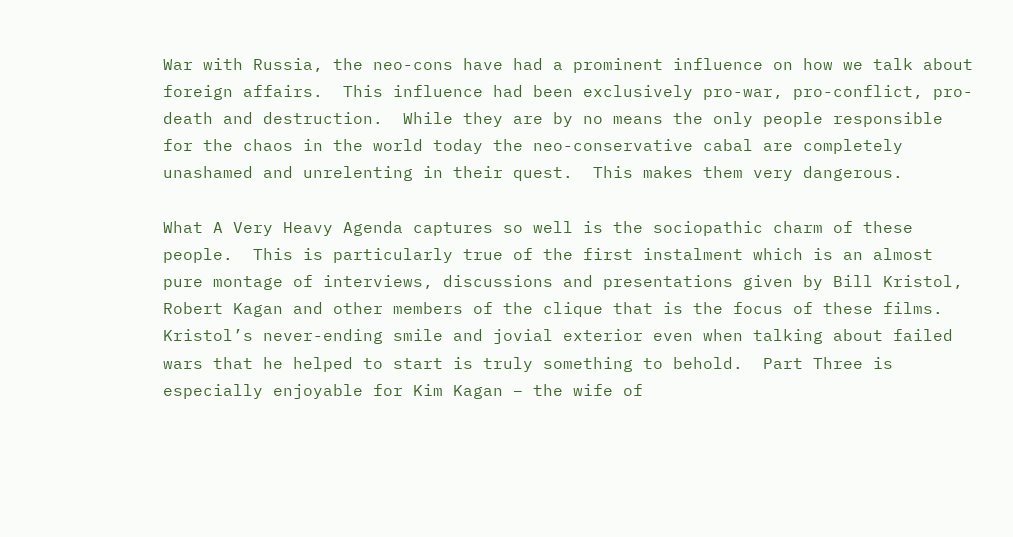War with Russia, the neo-cons have had a prominent influence on how we talk about foreign affairs.  This influence had been exclusively pro-war, pro-conflict, pro-death and destruction.  While they are by no means the only people responsible for the chaos in the world today the neo-conservative cabal are completely unashamed and unrelenting in their quest.  This makes them very dangerous.

What A Very Heavy Agenda captures so well is the sociopathic charm of these people.  This is particularly true of the first instalment which is an almost pure montage of interviews, discussions and presentations given by Bill Kristol, Robert Kagan and other members of the clique that is the focus of these films.  Kristol’s never-ending smile and jovial exterior even when talking about failed wars that he helped to start is truly something to behold.  Part Three is especially enjoyable for Kim Kagan – the wife of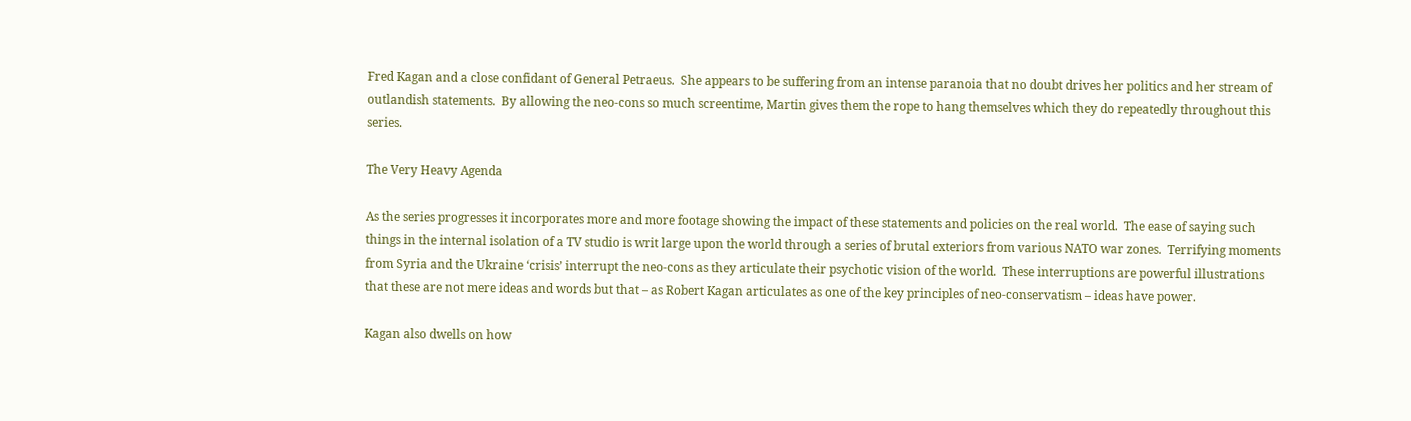Fred Kagan and a close confidant of General Petraeus.  She appears to be suffering from an intense paranoia that no doubt drives her politics and her stream of outlandish statements.  By allowing the neo-cons so much screentime, Martin gives them the rope to hang themselves which they do repeatedly throughout this series.

The Very Heavy Agenda

As the series progresses it incorporates more and more footage showing the impact of these statements and policies on the real world.  The ease of saying such things in the internal isolation of a TV studio is writ large upon the world through a series of brutal exteriors from various NATO war zones.  Terrifying moments from Syria and the Ukraine ‘crisis’ interrupt the neo-cons as they articulate their psychotic vision of the world.  These interruptions are powerful illustrations that these are not mere ideas and words but that – as Robert Kagan articulates as one of the key principles of neo-conservatism – ideas have power.

Kagan also dwells on how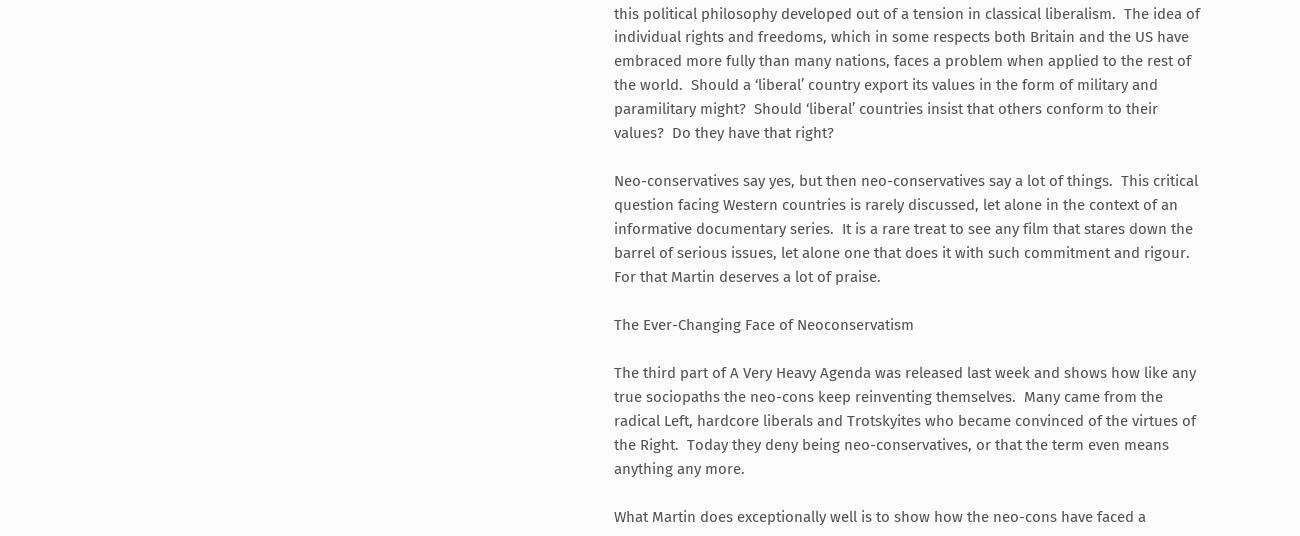this political philosophy developed out of a tension in classical liberalism.  The idea of individual rights and freedoms, which in some respects both Britain and the US have embraced more fully than many nations, faces a problem when applied to the rest of the world.  Should a ‘liberal’ country export its values in the form of military and paramilitary might?  Should ‘liberal’ countries insist that others conform to their values?  Do they have that right?

Neo-conservatives say yes, but then neo-conservatives say a lot of things.  This critical question facing Western countries is rarely discussed, let alone in the context of an informative documentary series.  It is a rare treat to see any film that stares down the barrel of serious issues, let alone one that does it with such commitment and rigour.  For that Martin deserves a lot of praise.

The Ever-Changing Face of Neoconservatism

The third part of A Very Heavy Agenda was released last week and shows how like any true sociopaths the neo-cons keep reinventing themselves.  Many came from the radical Left, hardcore liberals and Trotskyites who became convinced of the virtues of the Right.  Today they deny being neo-conservatives, or that the term even means anything any more.

What Martin does exceptionally well is to show how the neo-cons have faced a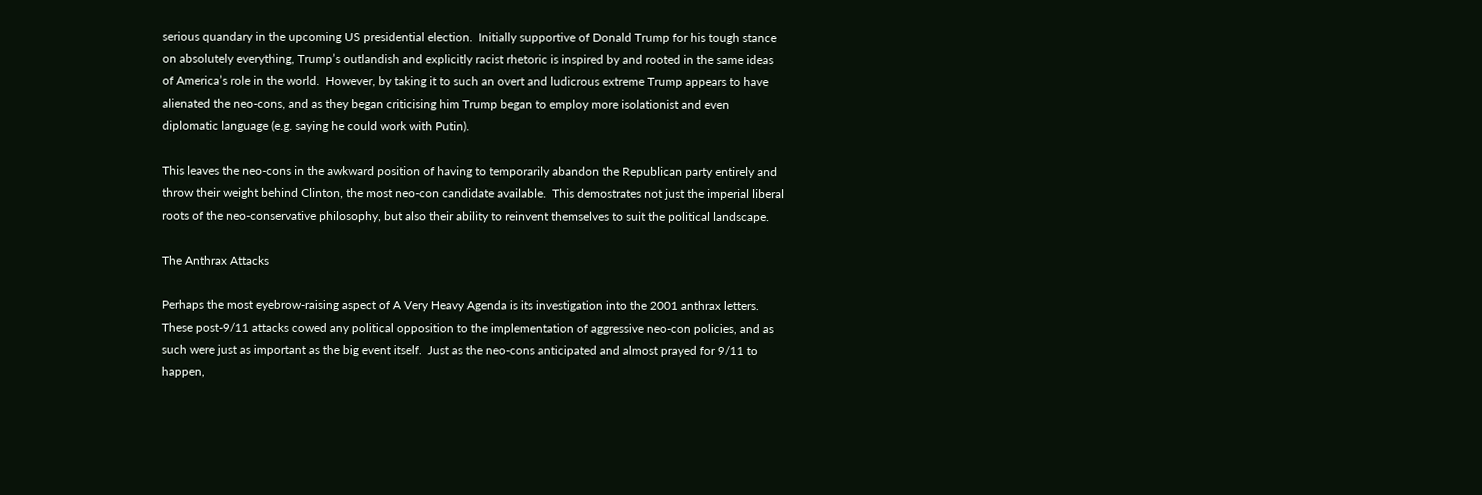serious quandary in the upcoming US presidential election.  Initially supportive of Donald Trump for his tough stance on absolutely everything, Trump’s outlandish and explicitly racist rhetoric is inspired by and rooted in the same ideas of America’s role in the world.  However, by taking it to such an overt and ludicrous extreme Trump appears to have alienated the neo-cons, and as they began criticising him Trump began to employ more isolationist and even diplomatic language (e.g. saying he could work with Putin).

This leaves the neo-cons in the awkward position of having to temporarily abandon the Republican party entirely and throw their weight behind Clinton, the most neo-con candidate available.  This demostrates not just the imperial liberal roots of the neo-conservative philosophy, but also their ability to reinvent themselves to suit the political landscape.

The Anthrax Attacks

Perhaps the most eyebrow-raising aspect of A Very Heavy Agenda is its investigation into the 2001 anthrax letters.  These post-9/11 attacks cowed any political opposition to the implementation of aggressive neo-con policies, and as such were just as important as the big event itself.  Just as the neo-cons anticipated and almost prayed for 9/11 to happen,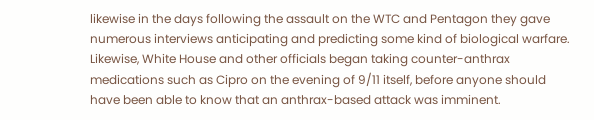likewise in the days following the assault on the WTC and Pentagon they gave numerous interviews anticipating and predicting some kind of biological warfare.  Likewise, White House and other officials began taking counter-anthrax medications such as Cipro on the evening of 9/11 itself, before anyone should have been able to know that an anthrax-based attack was imminent.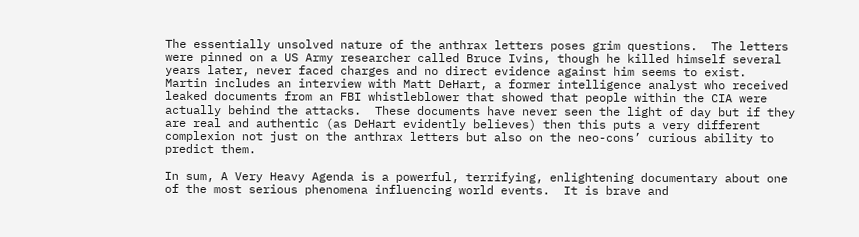The essentially unsolved nature of the anthrax letters poses grim questions.  The letters were pinned on a US Army researcher called Bruce Ivins, though he killed himself several years later, never faced charges and no direct evidence against him seems to exist.  Martin includes an interview with Matt DeHart, a former intelligence analyst who received leaked documents from an FBI whistleblower that showed that people within the CIA were actually behind the attacks.  These documents have never seen the light of day but if they are real and authentic (as DeHart evidently believes) then this puts a very different complexion not just on the anthrax letters but also on the neo-cons’ curious ability to predict them.

In sum, A Very Heavy Agenda is a powerful, terrifying, enlightening documentary about one of the most serious phenomena influencing world events.  It is brave and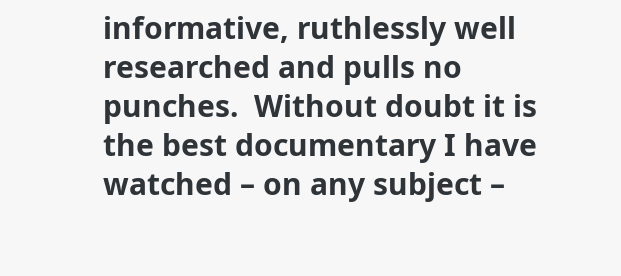informative, ruthlessly well researched and pulls no punches.  Without doubt it is the best documentary I have watched – on any subject –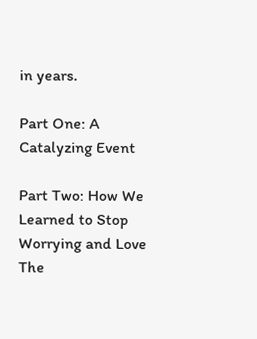in years.

Part One: A Catalyzing Event

Part Two: How We Learned to Stop Worrying and Love The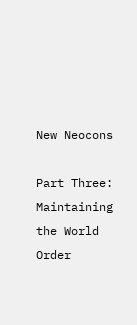New Neocons

Part Three: Maintaining the World Order